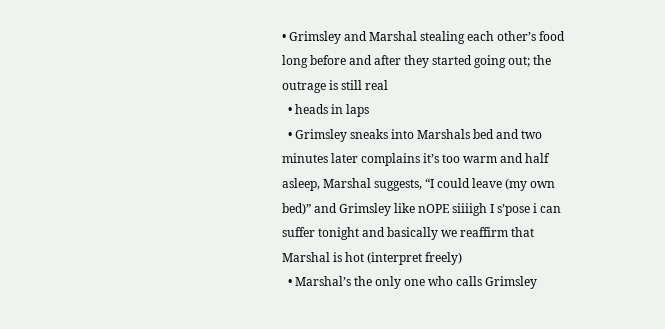• Grimsley and Marshal stealing each other’s food long before and after they started going out; the outrage is still real
  • heads in laps
  • Grimsley sneaks into Marshals bed and two minutes later complains it’s too warm and half asleep, Marshal suggests, “I could leave (my own bed)” and Grimsley like nOPE siiiigh I s’pose i can suffer tonight and basically we reaffirm that Marshal is hot (interpret freely)
  • Marshal’s the only one who calls Grimsley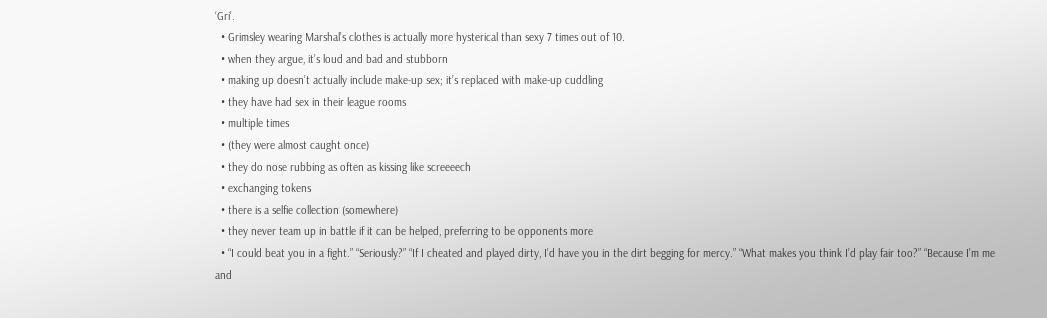‘Gri’.
  • Grimsley wearing Marshal’s clothes is actually more hysterical than sexy 7 times out of 10.
  • when they argue, it’s loud and bad and stubborn
  • making up doesn’t actually include make-up sex; it’s replaced with make-up cuddling
  • they have had sex in their league rooms
  • multiple times
  • (they were almost caught once)
  • they do nose rubbing as often as kissing like screeeech
  • exchanging tokens
  • there is a selfie collection (somewhere)
  • they never team up in battle if it can be helped, preferring to be opponents more
  • “I could beat you in a fight.” “Seriously?” “If I cheated and played dirty, I’d have you in the dirt begging for mercy.” “What makes you think I’d play fair too?” “Because I’m me and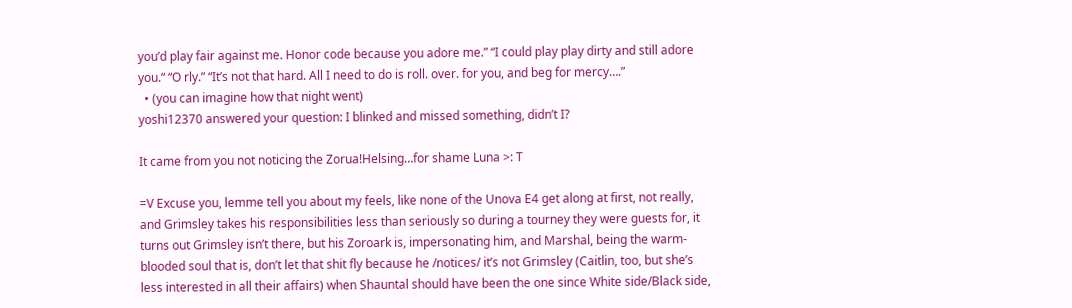you’d play fair against me. Honor code because you adore me.” “I could play play dirty and still adore you.“ “O rly.” “It’s not that hard. All I need to do is roll. over. for you, and beg for mercy….”
  • (you can imagine how that night went)
yoshi12370 answered your question: I blinked and missed something, didn’t I?

It came from you not noticing the Zorua!Helsing…for shame Luna >: T

=V Excuse you, lemme tell you about my feels, like none of the Unova E4 get along at first, not really, and Grimsley takes his responsibilities less than seriously so during a tourney they were guests for, it turns out Grimsley isn’t there, but his Zoroark is, impersonating him, and Marshal, being the warm-blooded soul that is, don’t let that shit fly because he /notices/ it’s not Grimsley (Caitlin, too, but she’s less interested in all their affairs) when Shauntal should have been the one since White side/Black side,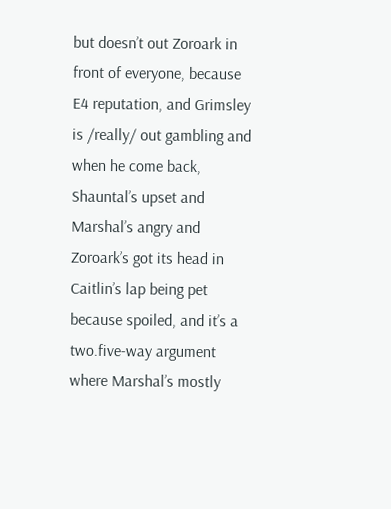but doesn’t out Zoroark in front of everyone, because E4 reputation, and Grimsley is /really/ out gambling and when he come back, Shauntal’s upset and Marshal’s angry and Zoroark’s got its head in Caitlin’s lap being pet because spoiled, and it’s a two.five-way argument where Marshal’s mostly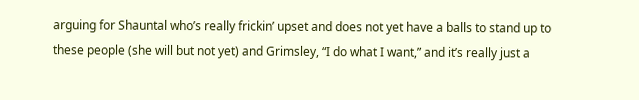arguing for Shauntal who’s really frickin’ upset and does not yet have a balls to stand up to these people (she will but not yet) and Grimsley, “I do what I want,” and it’s really just a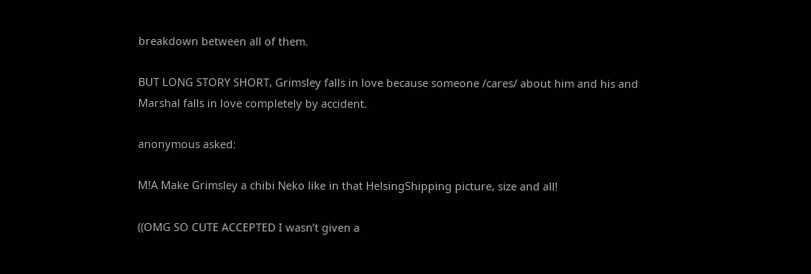breakdown between all of them.

BUT LONG STORY SHORT, Grimsley falls in love because someone /cares/ about him and his and Marshal falls in love completely by accident.

anonymous asked:

M!A Make Grimsley a chibi Neko like in that HelsingShipping picture, size and all!

((OMG SO CUTE ACCEPTED I wasn’t given a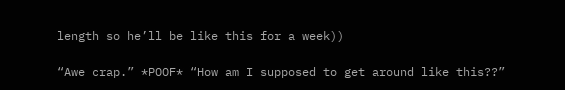length so he’ll be like this for a week))

“Awe crap.” *POOF* “How am I supposed to get around like this??”